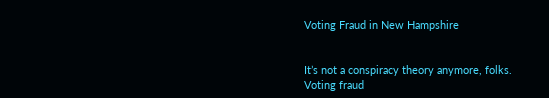Voting Fraud in New Hampshire


It’s not a conspiracy theory anymore, folks. Voting fraud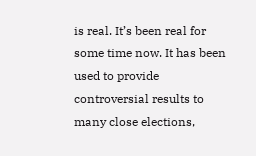is real. It’s been real for some time now. It has been used to provide controversial results to many close elections,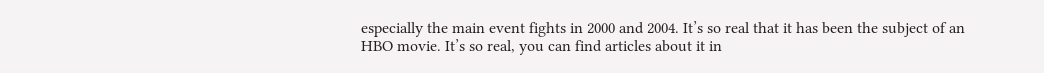especially the main event fights in 2000 and 2004. It’s so real that it has been the subject of an HBO movie. It’s so real, you can find articles about it in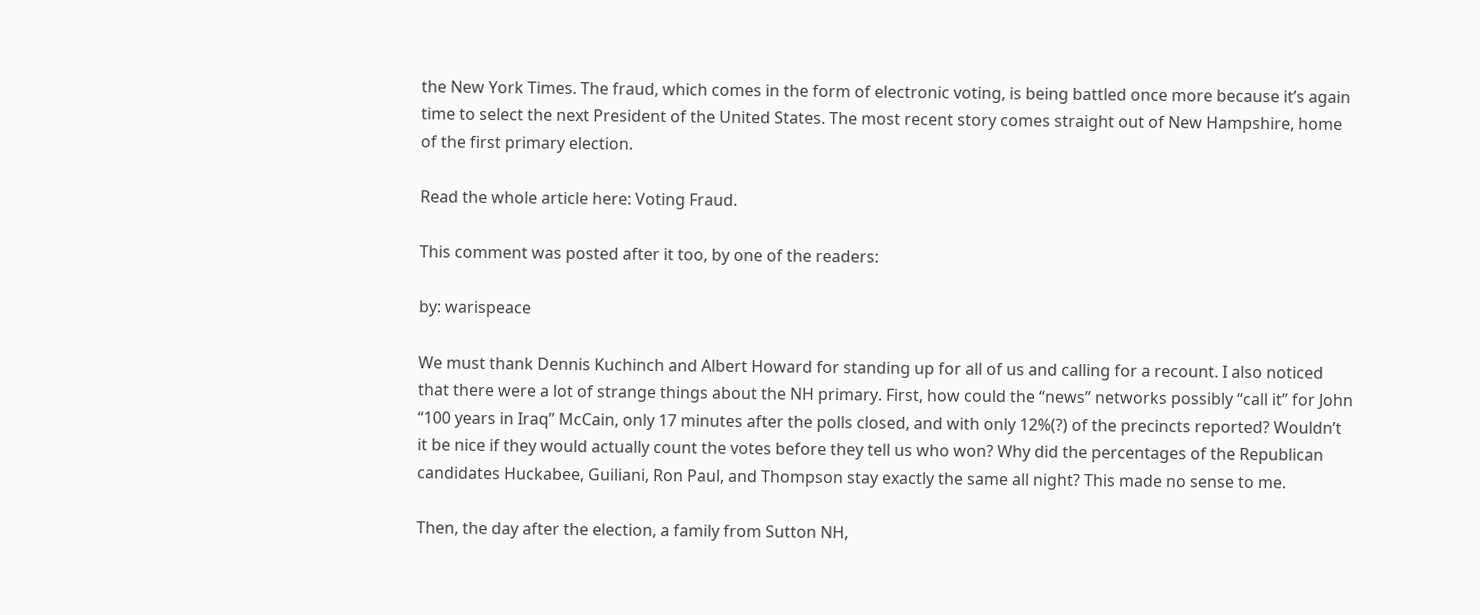the New York Times. The fraud, which comes in the form of electronic voting, is being battled once more because it’s again time to select the next President of the United States. The most recent story comes straight out of New Hampshire, home of the first primary election.

Read the whole article here: Voting Fraud.

This comment was posted after it too, by one of the readers:

by: warispeace

We must thank Dennis Kuchinch and Albert Howard for standing up for all of us and calling for a recount. I also noticed that there were a lot of strange things about the NH primary. First, how could the “news” networks possibly “call it” for John “100 years in Iraq” McCain, only 17 minutes after the polls closed, and with only 12%(?) of the precincts reported? Wouldn’t it be nice if they would actually count the votes before they tell us who won? Why did the percentages of the Republican candidates Huckabee, Guiliani, Ron Paul, and Thompson stay exactly the same all night? This made no sense to me.

Then, the day after the election, a family from Sutton NH,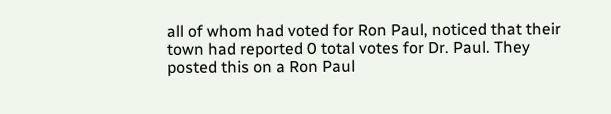all of whom had voted for Ron Paul, noticed that their town had reported 0 total votes for Dr. Paul. They posted this on a Ron Paul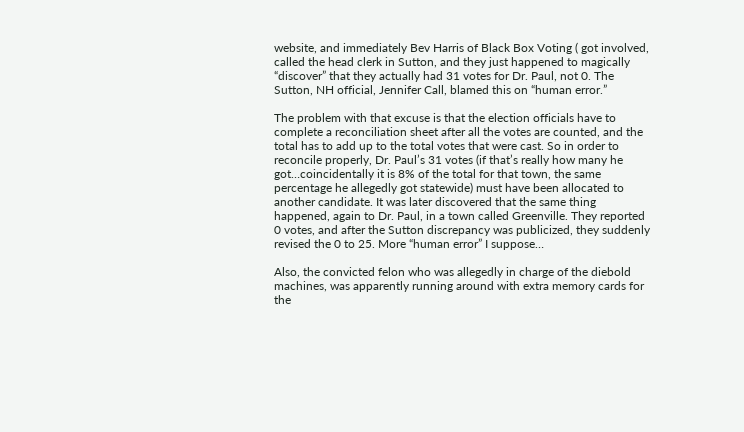website, and immediately Bev Harris of Black Box Voting ( got involved, called the head clerk in Sutton, and they just happened to magically “discover” that they actually had 31 votes for Dr. Paul, not 0. The Sutton, NH official, Jennifer Call, blamed this on “human error.”

The problem with that excuse is that the election officials have to complete a reconciliation sheet after all the votes are counted, and the total has to add up to the total votes that were cast. So in order to reconcile properly, Dr. Paul’s 31 votes (if that’s really how many he got…coincidentally it is 8% of the total for that town, the same percentage he allegedly got statewide) must have been allocated to another candidate. It was later discovered that the same thing happened, again to Dr. Paul, in a town called Greenville. They reported 0 votes, and after the Sutton discrepancy was publicized, they suddenly revised the 0 to 25. More “human error” I suppose…

Also, the convicted felon who was allegedly in charge of the diebold machines, was apparently running around with extra memory cards for the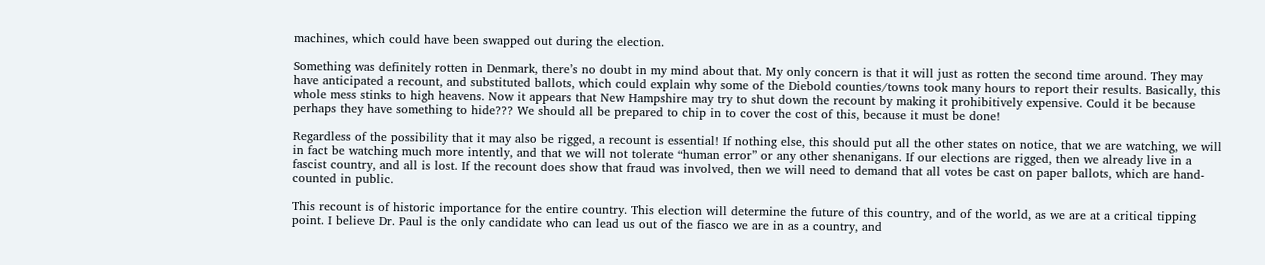machines, which could have been swapped out during the election.

Something was definitely rotten in Denmark, there’s no doubt in my mind about that. My only concern is that it will just as rotten the second time around. They may have anticipated a recount, and substituted ballots, which could explain why some of the Diebold counties/towns took many hours to report their results. Basically, this whole mess stinks to high heavens. Now it appears that New Hampshire may try to shut down the recount by making it prohibitively expensive. Could it be because perhaps they have something to hide??? We should all be prepared to chip in to cover the cost of this, because it must be done!

Regardless of the possibility that it may also be rigged, a recount is essential! If nothing else, this should put all the other states on notice, that we are watching, we will in fact be watching much more intently, and that we will not tolerate “human error” or any other shenanigans. If our elections are rigged, then we already live in a fascist country, and all is lost. If the recount does show that fraud was involved, then we will need to demand that all votes be cast on paper ballots, which are hand-counted in public.

This recount is of historic importance for the entire country. This election will determine the future of this country, and of the world, as we are at a critical tipping point. I believe Dr. Paul is the only candidate who can lead us out of the fiasco we are in as a country, and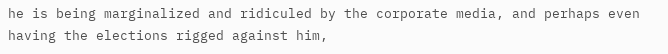he is being marginalized and ridiculed by the corporate media, and perhaps even having the elections rigged against him,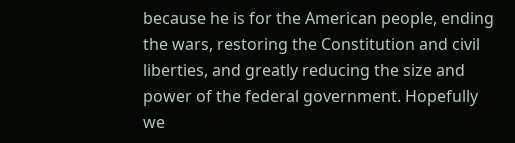because he is for the American people, ending the wars, restoring the Constitution and civil liberties, and greatly reducing the size and power of the federal government. Hopefully we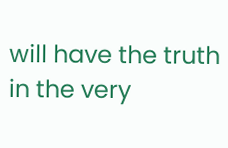will have the truth in the very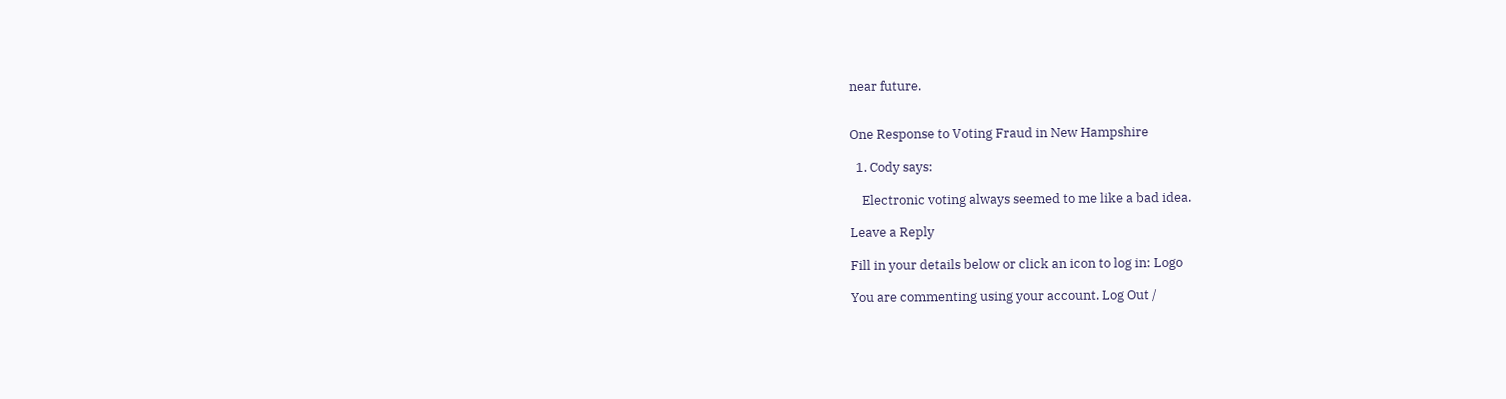near future.


One Response to Voting Fraud in New Hampshire

  1. Cody says:

    Electronic voting always seemed to me like a bad idea.

Leave a Reply

Fill in your details below or click an icon to log in: Logo

You are commenting using your account. Log Out /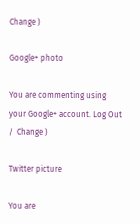Change )

Google+ photo

You are commenting using your Google+ account. Log Out /  Change )

Twitter picture

You are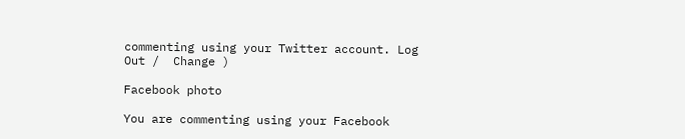commenting using your Twitter account. Log Out /  Change )

Facebook photo

You are commenting using your Facebook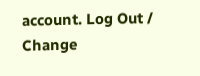account. Log Out /  Change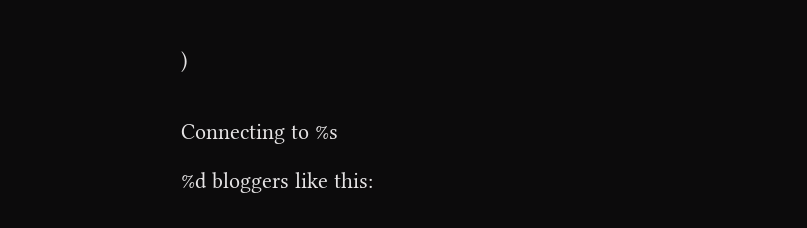)


Connecting to %s

%d bloggers like this: